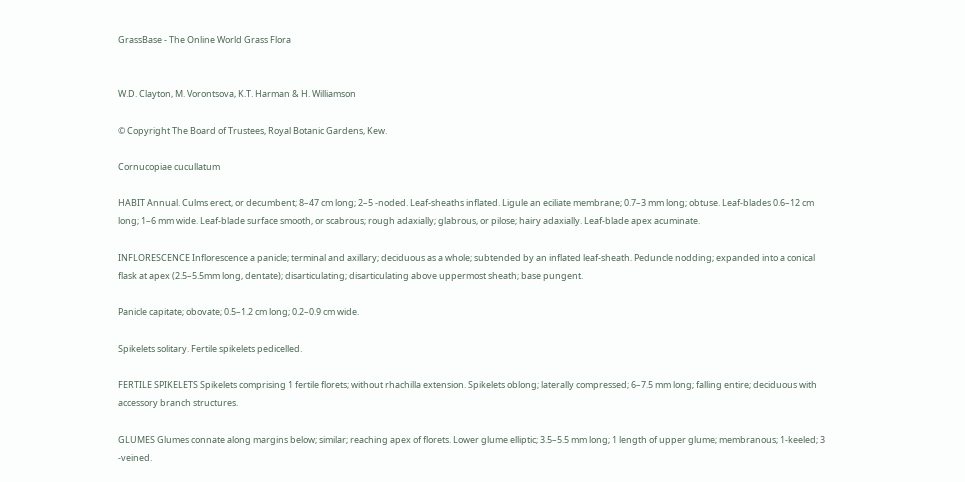GrassBase - The Online World Grass Flora


W.D. Clayton, M. Vorontsova, K.T. Harman & H. Williamson

© Copyright The Board of Trustees, Royal Botanic Gardens, Kew.

Cornucopiae cucullatum

HABIT Annual. Culms erect, or decumbent; 8–47 cm long; 2–5 -noded. Leaf-sheaths inflated. Ligule an eciliate membrane; 0.7–3 mm long; obtuse. Leaf-blades 0.6–12 cm long; 1–6 mm wide. Leaf-blade surface smooth, or scabrous; rough adaxially; glabrous, or pilose; hairy adaxially. Leaf-blade apex acuminate.

INFLORESCENCE Inflorescence a panicle; terminal and axillary; deciduous as a whole; subtended by an inflated leaf-sheath. Peduncle nodding; expanded into a conical flask at apex (2.5–5.5mm long, dentate); disarticulating; disarticulating above uppermost sheath; base pungent.

Panicle capitate; obovate; 0.5–1.2 cm long; 0.2–0.9 cm wide.

Spikelets solitary. Fertile spikelets pedicelled.

FERTILE SPIKELETS Spikelets comprising 1 fertile florets; without rhachilla extension. Spikelets oblong; laterally compressed; 6–7.5 mm long; falling entire; deciduous with accessory branch structures.

GLUMES Glumes connate along margins below; similar; reaching apex of florets. Lower glume elliptic; 3.5–5.5 mm long; 1 length of upper glume; membranous; 1-keeled; 3 -veined.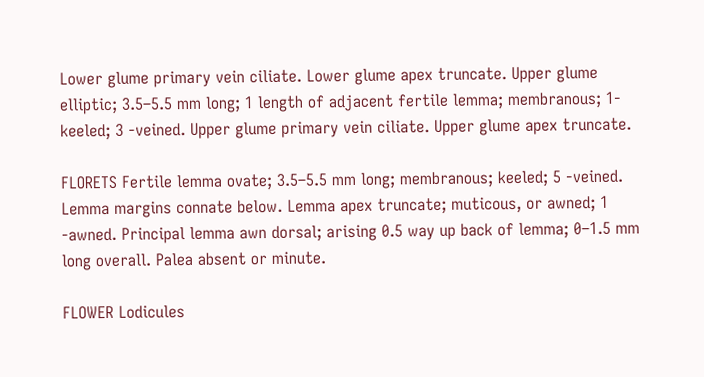Lower glume primary vein ciliate. Lower glume apex truncate. Upper glume elliptic; 3.5–5.5 mm long; 1 length of adjacent fertile lemma; membranous; 1-keeled; 3 -veined. Upper glume primary vein ciliate. Upper glume apex truncate.

FLORETS Fertile lemma ovate; 3.5–5.5 mm long; membranous; keeled; 5 -veined. Lemma margins connate below. Lemma apex truncate; muticous, or awned; 1 -awned. Principal lemma awn dorsal; arising 0.5 way up back of lemma; 0–1.5 mm long overall. Palea absent or minute.

FLOWER Lodicules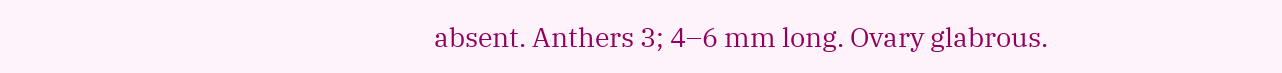absent. Anthers 3; 4–6 mm long. Ovary glabrous.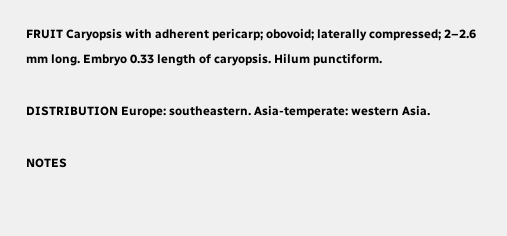FRUIT Caryopsis with adherent pericarp; obovoid; laterally compressed; 2–2.6 mm long. Embryo 0.33 length of caryopsis. Hilum punctiform.

DISTRIBUTION Europe: southeastern. Asia-temperate: western Asia.

NOTES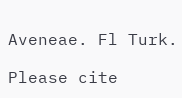Aveneae. Fl Turk.

Please cite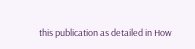this publication as detailed in How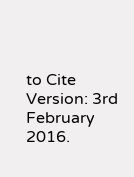to Cite Version: 3rd February 2016.